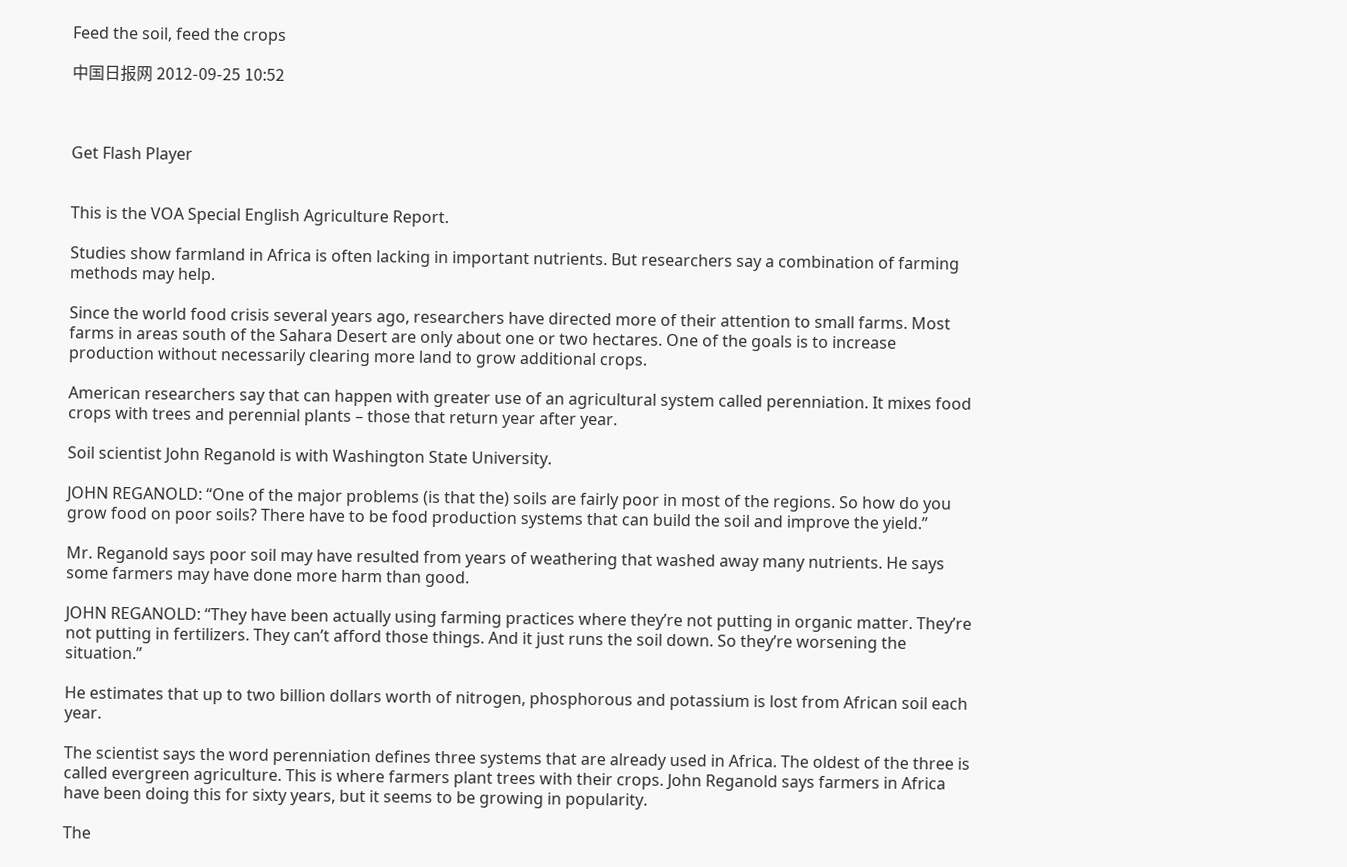Feed the soil, feed the crops

中国日报网 2012-09-25 10:52



Get Flash Player


This is the VOA Special English Agriculture Report.

Studies show farmland in Africa is often lacking in important nutrients. But researchers say a combination of farming methods may help.

Since the world food crisis several years ago, researchers have directed more of their attention to small farms. Most farms in areas south of the Sahara Desert are only about one or two hectares. One of the goals is to increase production without necessarily clearing more land to grow additional crops.

American researchers say that can happen with greater use of an agricultural system called perenniation. It mixes food crops with trees and perennial plants – those that return year after year.

Soil scientist John Reganold is with Washington State University.

JOHN REGANOLD: “One of the major problems (is that the) soils are fairly poor in most of the regions. So how do you grow food on poor soils? There have to be food production systems that can build the soil and improve the yield.”

Mr. Reganold says poor soil may have resulted from years of weathering that washed away many nutrients. He says some farmers may have done more harm than good.

JOHN REGANOLD: “They have been actually using farming practices where they’re not putting in organic matter. They’re not putting in fertilizers. They can’t afford those things. And it just runs the soil down. So they’re worsening the situation.”

He estimates that up to two billion dollars worth of nitrogen, phosphorous and potassium is lost from African soil each year.

The scientist says the word perenniation defines three systems that are already used in Africa. The oldest of the three is called evergreen agriculture. This is where farmers plant trees with their crops. John Reganold says farmers in Africa have been doing this for sixty years, but it seems to be growing in popularity.

The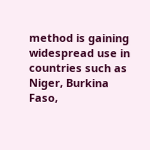method is gaining widespread use in countries such as Niger, Burkina Faso,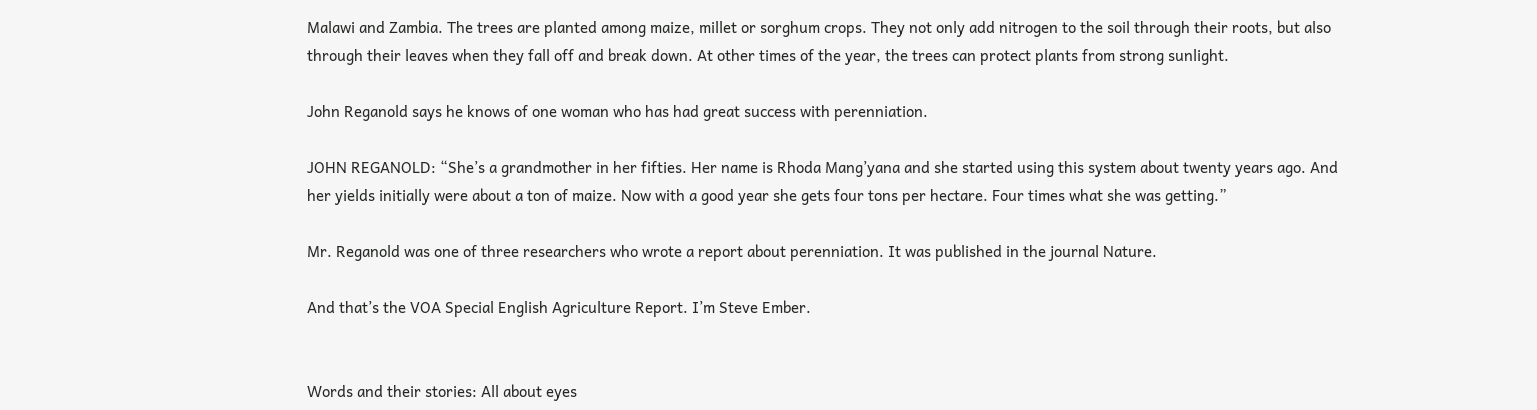Malawi and Zambia. The trees are planted among maize, millet or sorghum crops. They not only add nitrogen to the soil through their roots, but also through their leaves when they fall off and break down. At other times of the year, the trees can protect plants from strong sunlight.

John Reganold says he knows of one woman who has had great success with perenniation.

JOHN REGANOLD: “She’s a grandmother in her fifties. Her name is Rhoda Mang’yana and she started using this system about twenty years ago. And her yields initially were about a ton of maize. Now with a good year she gets four tons per hectare. Four times what she was getting.”

Mr. Reganold was one of three researchers who wrote a report about perenniation. It was published in the journal Nature.

And that’s the VOA Special English Agriculture Report. I’m Steve Ember.


Words and their stories: All about eyes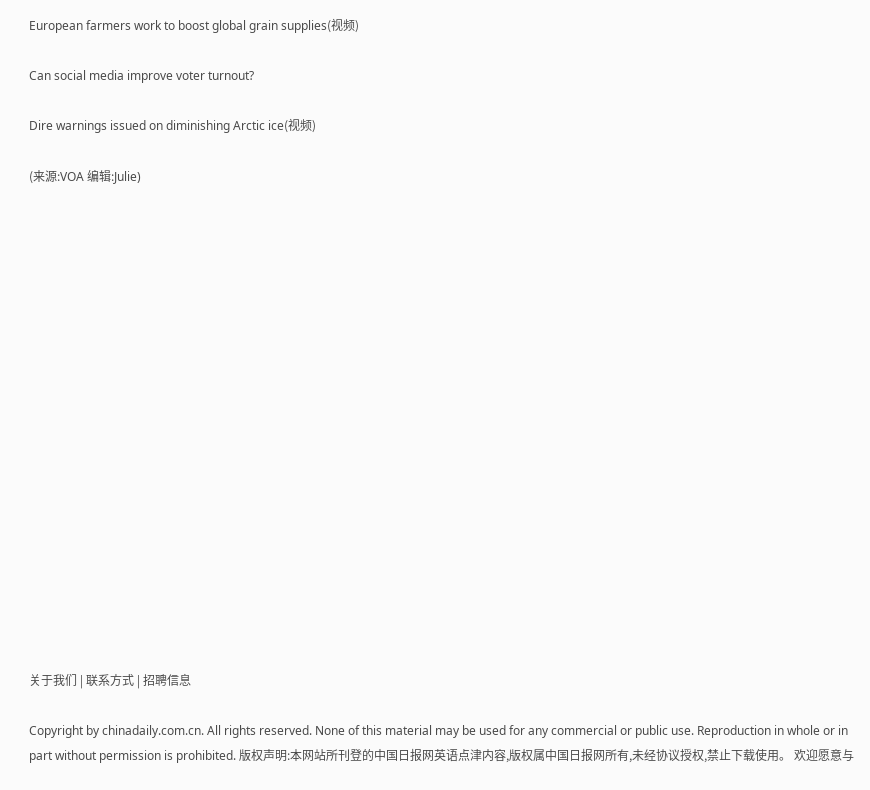European farmers work to boost global grain supplies(视频)

Can social media improve voter turnout?

Dire warnings issued on diminishing Arctic ice(视频)

(来源:VOA 编辑:Julie)



















关于我们 | 联系方式 | 招聘信息

Copyright by chinadaily.com.cn. All rights reserved. None of this material may be used for any commercial or public use. Reproduction in whole or in part without permission is prohibited. 版权声明:本网站所刊登的中国日报网英语点津内容,版权属中国日报网所有,未经协议授权,禁止下载使用。 欢迎愿意与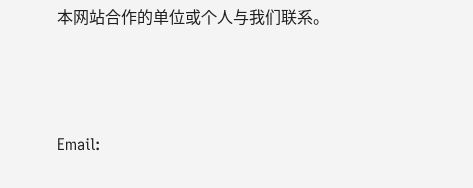本网站合作的单位或个人与我们联系。



Email: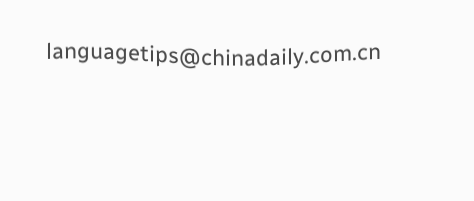languagetips@chinadaily.com.cn